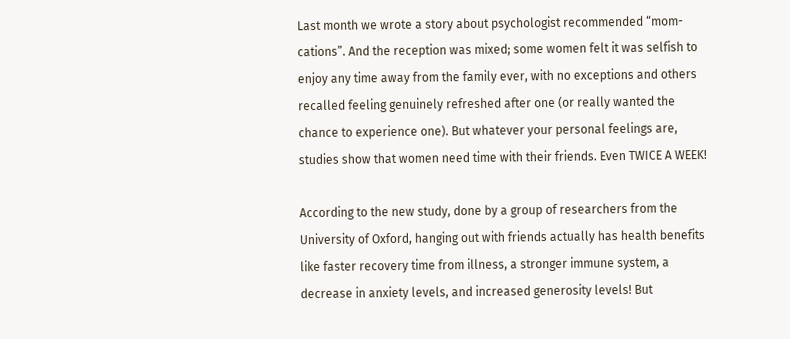Last month we wrote a story about psychologist recommended “mom-cations”. And the reception was mixed; some women felt it was selfish to enjoy any time away from the family ever, with no exceptions and others recalled feeling genuinely refreshed after one (or really wanted the chance to experience one). But whatever your personal feelings are, studies show that women need time with their friends. Even TWICE A WEEK!

According to the new study, done by a group of researchers from the University of Oxford, hanging out with friends actually has health benefits like faster recovery time from illness, a stronger immune system, a decrease in anxiety levels, and increased generosity levels! But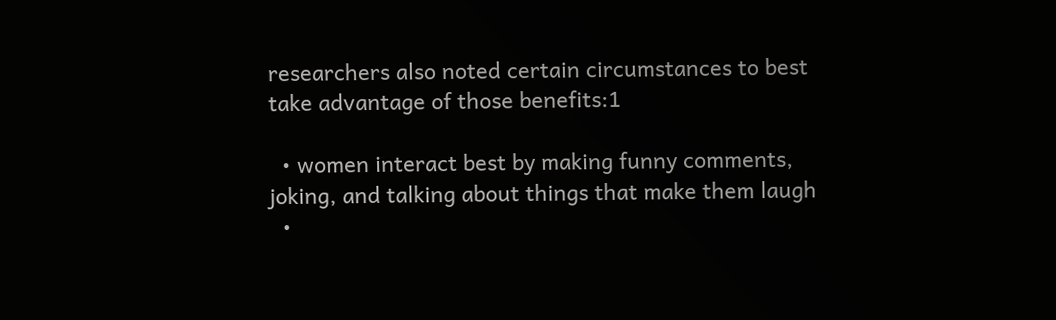researchers also noted certain circumstances to best take advantage of those benefits:1

  • women interact best by making funny comments, joking, and talking about things that make them laugh
  •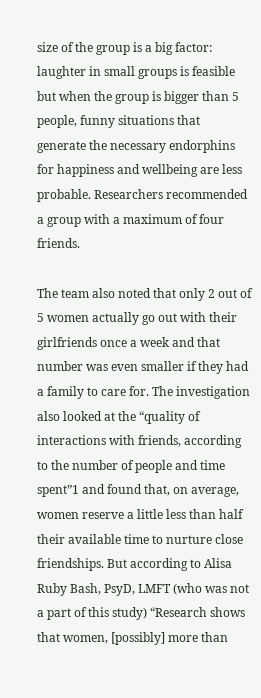size of the group is a big factor: laughter in small groups is feasible but when the group is bigger than 5 people, funny situations that generate the necessary endorphins for happiness and wellbeing are less probable. Researchers recommended a group with a maximum of four friends.

The team also noted that only 2 out of 5 women actually go out with their girlfriends once a week and that number was even smaller if they had a family to care for. The investigation also looked at the “quality of interactions with friends, according to the number of people and time spent”1 and found that, on average, women reserve a little less than half their available time to nurture close friendships. But according to Alisa Ruby Bash, PsyD, LMFT (who was not a part of this study) “Research shows that women, [possibly] more than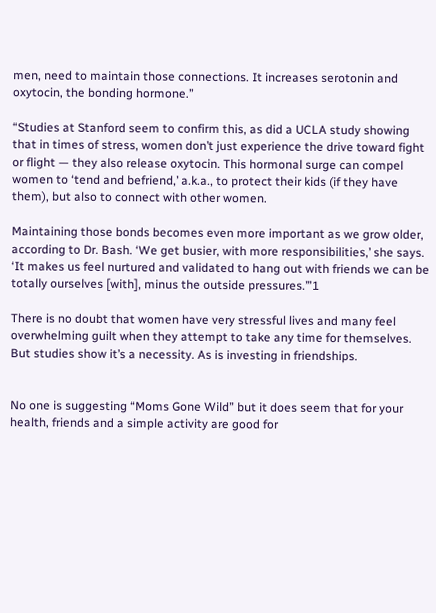men, need to maintain those connections. It increases serotonin and oxytocin, the bonding hormone.”

“Studies at Stanford seem to confirm this, as did a UCLA study showing that in times of stress, women don’t just experience the drive toward fight or flight — they also release oxytocin. This hormonal surge can compel women to ‘tend and befriend,’ a.k.a., to protect their kids (if they have them), but also to connect with other women.

Maintaining those bonds becomes even more important as we grow older, according to Dr. Bash. ‘We get busier, with more responsibilities,’ she says. ‘It makes us feel nurtured and validated to hang out with friends we can be totally ourselves [with], minus the outside pressures.’”1

There is no doubt that women have very stressful lives and many feel overwhelming guilt when they attempt to take any time for themselves. But studies show it’s a necessity. As is investing in friendships.


No one is suggesting “Moms Gone Wild” but it does seem that for your health, friends and a simple activity are good for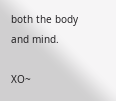both the body and mind.

XO~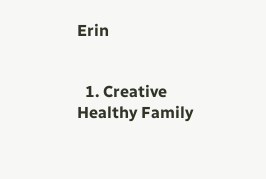Erin


  1. Creative Healthy Family